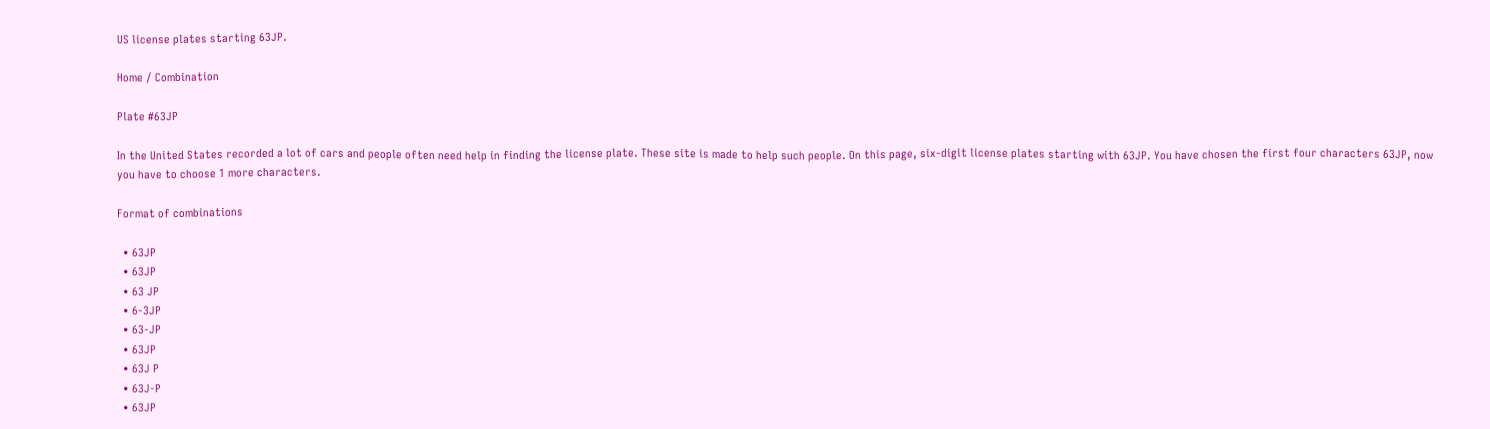US license plates starting 63JP.

Home / Combination

Plate #63JP

In the United States recorded a lot of cars and people often need help in finding the license plate. These site is made to help such people. On this page, six-digit license plates starting with 63JP. You have chosen the first four characters 63JP, now you have to choose 1 more characters.

Format of combinations

  • 63JP
  • 63JP
  • 63 JP
  • 6-3JP
  • 63-JP
  • 63JP
  • 63J P
  • 63J-P
  • 63JP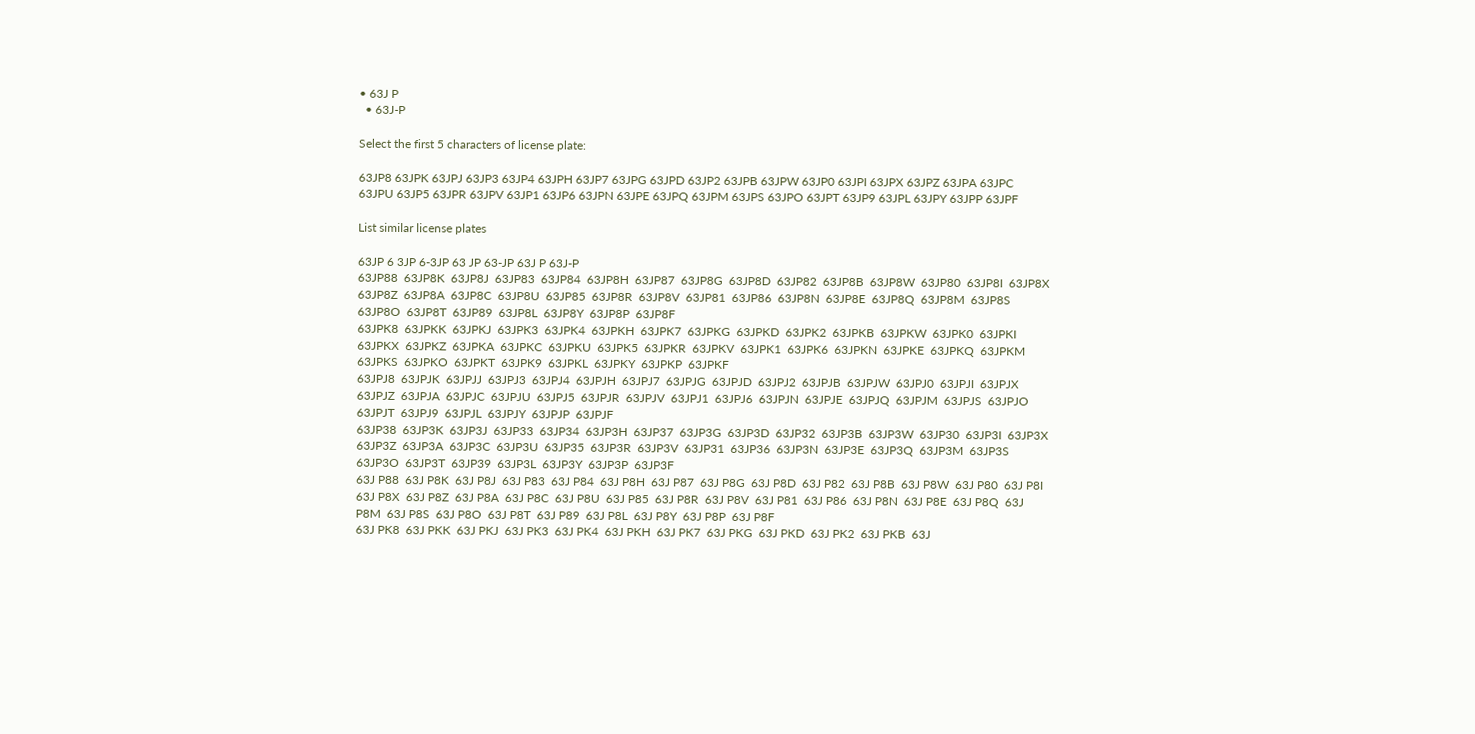• 63J P
  • 63J-P

Select the first 5 characters of license plate:

63JP8 63JPK 63JPJ 63JP3 63JP4 63JPH 63JP7 63JPG 63JPD 63JP2 63JPB 63JPW 63JP0 63JPI 63JPX 63JPZ 63JPA 63JPC 63JPU 63JP5 63JPR 63JPV 63JP1 63JP6 63JPN 63JPE 63JPQ 63JPM 63JPS 63JPO 63JPT 63JP9 63JPL 63JPY 63JPP 63JPF

List similar license plates

63JP 6 3JP 6-3JP 63 JP 63-JP 63J P 63J-P
63JP88  63JP8K  63JP8J  63JP83  63JP84  63JP8H  63JP87  63JP8G  63JP8D  63JP82  63JP8B  63JP8W  63JP80  63JP8I  63JP8X  63JP8Z  63JP8A  63JP8C  63JP8U  63JP85  63JP8R  63JP8V  63JP81  63JP86  63JP8N  63JP8E  63JP8Q  63JP8M  63JP8S  63JP8O  63JP8T  63JP89  63JP8L  63JP8Y  63JP8P  63JP8F
63JPK8  63JPKK  63JPKJ  63JPK3  63JPK4  63JPKH  63JPK7  63JPKG  63JPKD  63JPK2  63JPKB  63JPKW  63JPK0  63JPKI  63JPKX  63JPKZ  63JPKA  63JPKC  63JPKU  63JPK5  63JPKR  63JPKV  63JPK1  63JPK6  63JPKN  63JPKE  63JPKQ  63JPKM  63JPKS  63JPKO  63JPKT  63JPK9  63JPKL  63JPKY  63JPKP  63JPKF
63JPJ8  63JPJK  63JPJJ  63JPJ3  63JPJ4  63JPJH  63JPJ7  63JPJG  63JPJD  63JPJ2  63JPJB  63JPJW  63JPJ0  63JPJI  63JPJX  63JPJZ  63JPJA  63JPJC  63JPJU  63JPJ5  63JPJR  63JPJV  63JPJ1  63JPJ6  63JPJN  63JPJE  63JPJQ  63JPJM  63JPJS  63JPJO  63JPJT  63JPJ9  63JPJL  63JPJY  63JPJP  63JPJF
63JP38  63JP3K  63JP3J  63JP33  63JP34  63JP3H  63JP37  63JP3G  63JP3D  63JP32  63JP3B  63JP3W  63JP30  63JP3I  63JP3X  63JP3Z  63JP3A  63JP3C  63JP3U  63JP35  63JP3R  63JP3V  63JP31  63JP36  63JP3N  63JP3E  63JP3Q  63JP3M  63JP3S  63JP3O  63JP3T  63JP39  63JP3L  63JP3Y  63JP3P  63JP3F
63J P88  63J P8K  63J P8J  63J P83  63J P84  63J P8H  63J P87  63J P8G  63J P8D  63J P82  63J P8B  63J P8W  63J P80  63J P8I  63J P8X  63J P8Z  63J P8A  63J P8C  63J P8U  63J P85  63J P8R  63J P8V  63J P81  63J P86  63J P8N  63J P8E  63J P8Q  63J P8M  63J P8S  63J P8O  63J P8T  63J P89  63J P8L  63J P8Y  63J P8P  63J P8F
63J PK8  63J PKK  63J PKJ  63J PK3  63J PK4  63J PKH  63J PK7  63J PKG  63J PKD  63J PK2  63J PKB  63J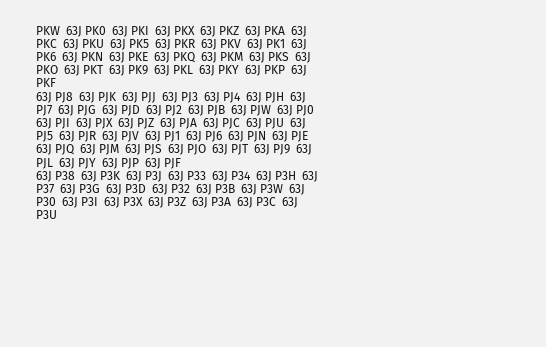PKW  63J PK0  63J PKI  63J PKX  63J PKZ  63J PKA  63J PKC  63J PKU  63J PK5  63J PKR  63J PKV  63J PK1  63J PK6  63J PKN  63J PKE  63J PKQ  63J PKM  63J PKS  63J PKO  63J PKT  63J PK9  63J PKL  63J PKY  63J PKP  63J PKF
63J PJ8  63J PJK  63J PJJ  63J PJ3  63J PJ4  63J PJH  63J PJ7  63J PJG  63J PJD  63J PJ2  63J PJB  63J PJW  63J PJ0  63J PJI  63J PJX  63J PJZ  63J PJA  63J PJC  63J PJU  63J PJ5  63J PJR  63J PJV  63J PJ1  63J PJ6  63J PJN  63J PJE  63J PJQ  63J PJM  63J PJS  63J PJO  63J PJT  63J PJ9  63J PJL  63J PJY  63J PJP  63J PJF
63J P38  63J P3K  63J P3J  63J P33  63J P34  63J P3H  63J P37  63J P3G  63J P3D  63J P32  63J P3B  63J P3W  63J P30  63J P3I  63J P3X  63J P3Z  63J P3A  63J P3C  63J P3U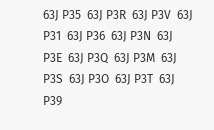63J P35  63J P3R  63J P3V  63J P31  63J P36  63J P3N  63J P3E  63J P3Q  63J P3M  63J P3S  63J P3O  63J P3T  63J P39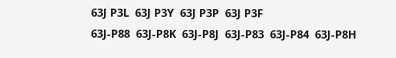63J P3L  63J P3Y  63J P3P  63J P3F
63J-P88  63J-P8K  63J-P8J  63J-P83  63J-P84  63J-P8H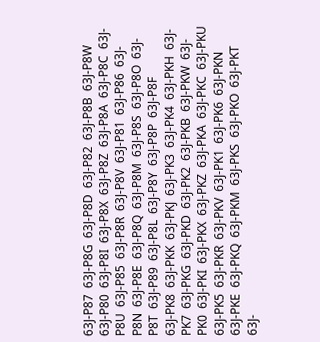63J-P87  63J-P8G  63J-P8D  63J-P82  63J-P8B  63J-P8W  63J-P80  63J-P8I  63J-P8X  63J-P8Z  63J-P8A  63J-P8C  63J-P8U  63J-P85  63J-P8R  63J-P8V  63J-P81  63J-P86  63J-P8N  63J-P8E  63J-P8Q  63J-P8M  63J-P8S  63J-P8O  63J-P8T  63J-P89  63J-P8L  63J-P8Y  63J-P8P  63J-P8F
63J-PK8  63J-PKK  63J-PKJ  63J-PK3  63J-PK4  63J-PKH  63J-PK7  63J-PKG  63J-PKD  63J-PK2  63J-PKB  63J-PKW  63J-PK0  63J-PKI  63J-PKX  63J-PKZ  63J-PKA  63J-PKC  63J-PKU  63J-PK5  63J-PKR  63J-PKV  63J-PK1  63J-PK6  63J-PKN  63J-PKE  63J-PKQ  63J-PKM  63J-PKS  63J-PKO  63J-PKT  63J-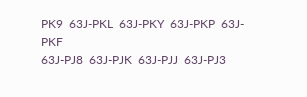PK9  63J-PKL  63J-PKY  63J-PKP  63J-PKF
63J-PJ8  63J-PJK  63J-PJJ  63J-PJ3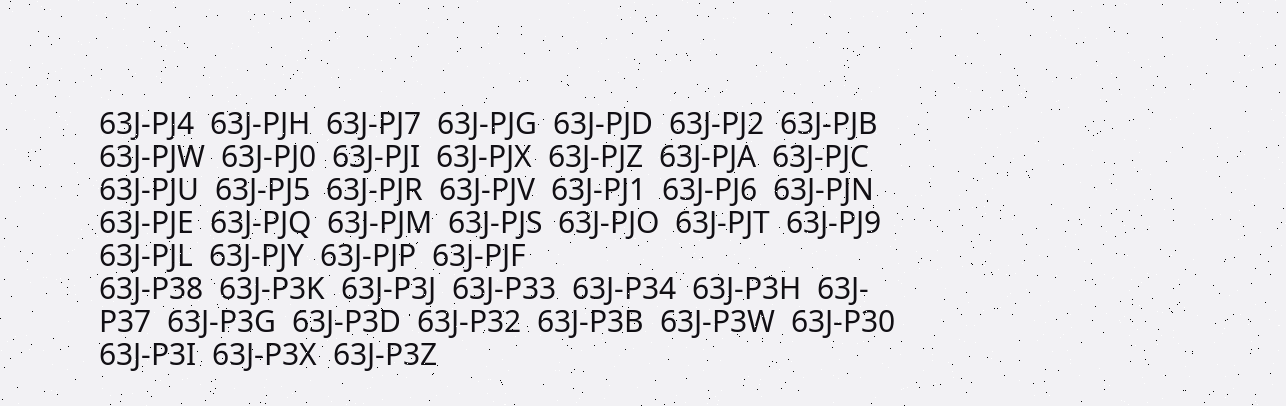63J-PJ4  63J-PJH  63J-PJ7  63J-PJG  63J-PJD  63J-PJ2  63J-PJB  63J-PJW  63J-PJ0  63J-PJI  63J-PJX  63J-PJZ  63J-PJA  63J-PJC  63J-PJU  63J-PJ5  63J-PJR  63J-PJV  63J-PJ1  63J-PJ6  63J-PJN  63J-PJE  63J-PJQ  63J-PJM  63J-PJS  63J-PJO  63J-PJT  63J-PJ9  63J-PJL  63J-PJY  63J-PJP  63J-PJF
63J-P38  63J-P3K  63J-P3J  63J-P33  63J-P34  63J-P3H  63J-P37  63J-P3G  63J-P3D  63J-P32  63J-P3B  63J-P3W  63J-P30  63J-P3I  63J-P3X  63J-P3Z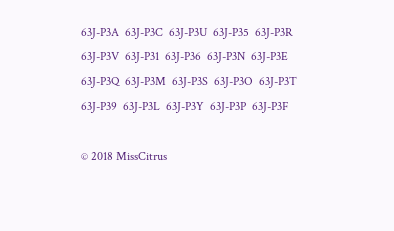63J-P3A  63J-P3C  63J-P3U  63J-P35  63J-P3R  63J-P3V  63J-P31  63J-P36  63J-P3N  63J-P3E  63J-P3Q  63J-P3M  63J-P3S  63J-P3O  63J-P3T  63J-P39  63J-P3L  63J-P3Y  63J-P3P  63J-P3F

© 2018 MissCitrus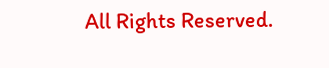All Rights Reserved.